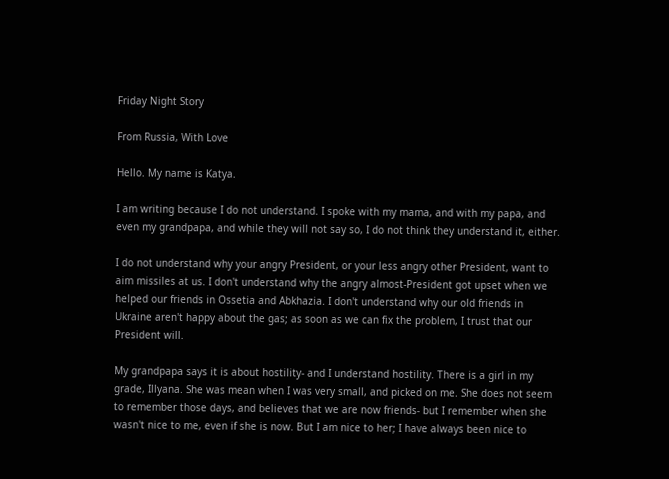Friday Night Story

From Russia, With Love

Hello. My name is Katya.

I am writing because I do not understand. I spoke with my mama, and with my papa, and even my grandpapa, and while they will not say so, I do not think they understand it, either.

I do not understand why your angry President, or your less angry other President, want to aim missiles at us. I don't understand why the angry almost-President got upset when we helped our friends in Ossetia and Abkhazia. I don't understand why our old friends in Ukraine aren't happy about the gas; as soon as we can fix the problem, I trust that our President will.

My grandpapa says it is about hostility- and I understand hostility. There is a girl in my grade, Illyana. She was mean when I was very small, and picked on me. She does not seem to remember those days, and believes that we are now friends- but I remember when she wasn't nice to me, even if she is now. But I am nice to her; I have always been nice to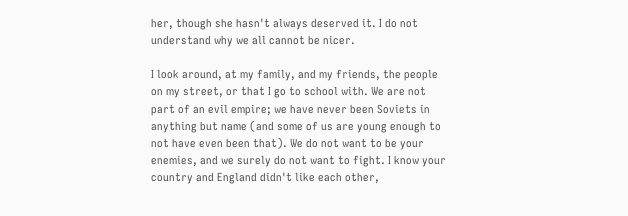her, though she hasn't always deserved it. I do not understand why we all cannot be nicer.

I look around, at my family, and my friends, the people on my street, or that I go to school with. We are not part of an evil empire; we have never been Soviets in anything but name (and some of us are young enough to not have even been that). We do not want to be your enemies, and we surely do not want to fight. I know your country and England didn't like each other,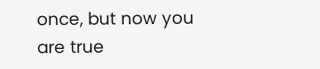once, but now you are true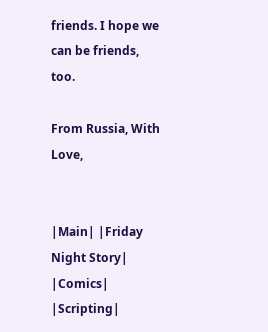friends. I hope we can be friends, too.

From Russia, With Love,


|Main| |Friday Night Story| |Comics| |Scripting|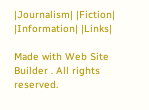|Journalism| |Fiction| |Information| |Links|

Made with Web Site Builder . All rights reserved.